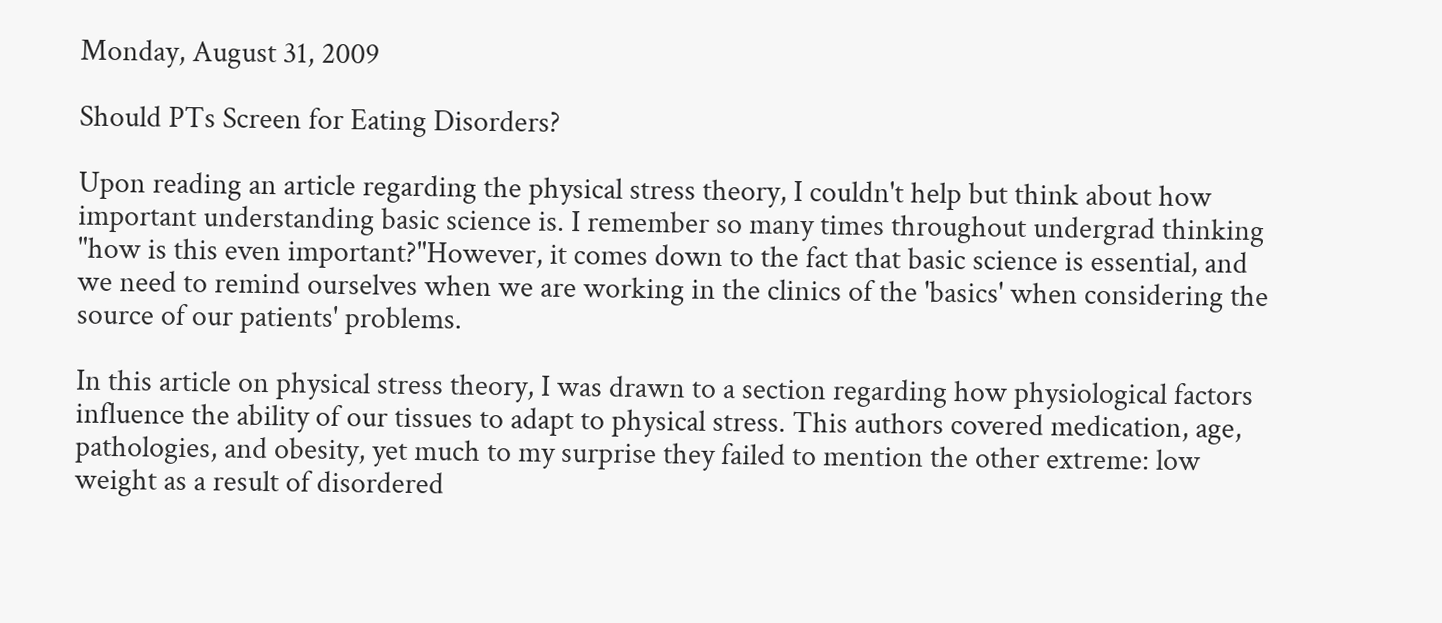Monday, August 31, 2009

Should PTs Screen for Eating Disorders?

Upon reading an article regarding the physical stress theory, I couldn't help but think about how important understanding basic science is. I remember so many times throughout undergrad thinking "how is this even important?"However, it comes down to the fact that basic science is essential, and we need to remind ourselves when we are working in the clinics of the 'basics' when considering the source of our patients' problems.

In this article on physical stress theory, I was drawn to a section regarding how physiological factors influence the ability of our tissues to adapt to physical stress. This authors covered medication, age, pathologies, and obesity, yet much to my surprise they failed to mention the other extreme: low weight as a result of disordered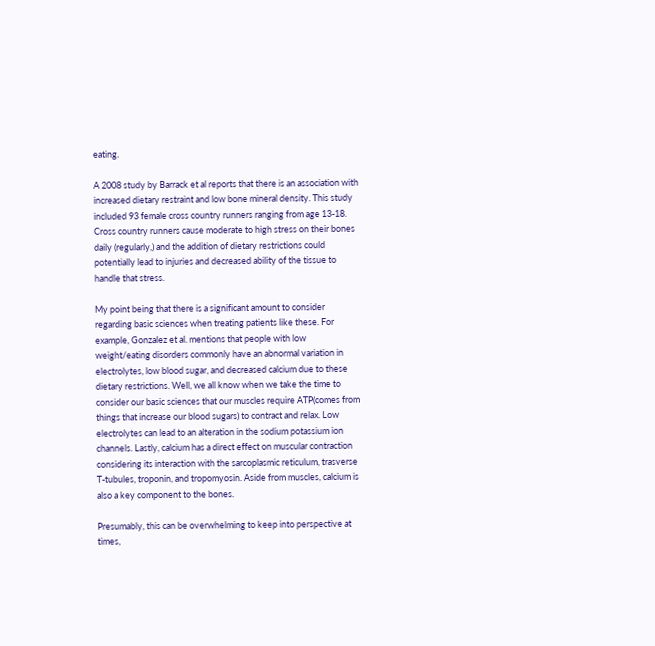eating.

A 2008 study by Barrack et al reports that there is an association with increased dietary restraint and low bone mineral density. This study included 93 female cross country runners ranging from age 13-18. Cross country runners cause moderate to high stress on their bones daily (regularly,) and the addition of dietary restrictions could potentially lead to injuries and decreased ability of the tissue to handle that stress.

My point being that there is a significant amount to consider regarding basic sciences when treating patients like these. For example, Gonzalez et al. mentions that people with low weight/eating disorders commonly have an abnormal variation in electrolytes, low blood sugar, and decreased calcium due to these dietary restrictions. Well, we all know when we take the time to consider our basic sciences that our muscles require ATP(comes from things that increase our blood sugars) to contract and relax. Low electrolytes can lead to an alteration in the sodium potassium ion channels. Lastly, calcium has a direct effect on muscular contraction considering its interaction with the sarcoplasmic reticulum, trasverse T-tubules, troponin, and tropomyosin. Aside from muscles, calcium is also a key component to the bones.

Presumably, this can be overwhelming to keep into perspective at times,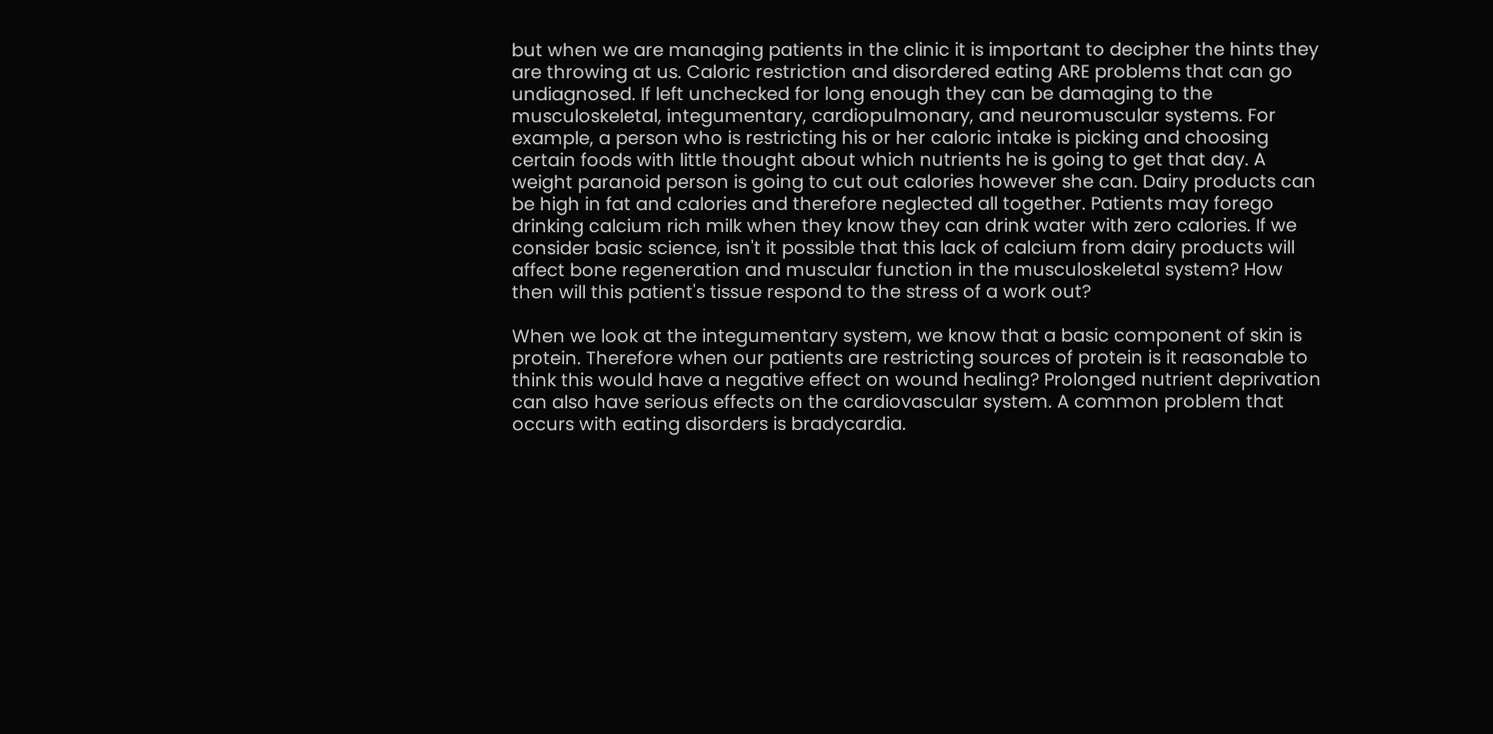but when we are managing patients in the clinic it is important to decipher the hints they are throwing at us. Caloric restriction and disordered eating ARE problems that can go undiagnosed. If left unchecked for long enough they can be damaging to the musculoskeletal, integumentary, cardiopulmonary, and neuromuscular systems. For example, a person who is restricting his or her caloric intake is picking and choosing certain foods with little thought about which nutrients he is going to get that day. A weight paranoid person is going to cut out calories however she can. Dairy products can be high in fat and calories and therefore neglected all together. Patients may forego drinking calcium rich milk when they know they can drink water with zero calories. If we consider basic science, isn't it possible that this lack of calcium from dairy products will affect bone regeneration and muscular function in the musculoskeletal system? How then will this patient's tissue respond to the stress of a work out?

When we look at the integumentary system, we know that a basic component of skin is protein. Therefore when our patients are restricting sources of protein is it reasonable to think this would have a negative effect on wound healing? Prolonged nutrient deprivation can also have serious effects on the cardiovascular system. A common problem that occurs with eating disorders is bradycardia.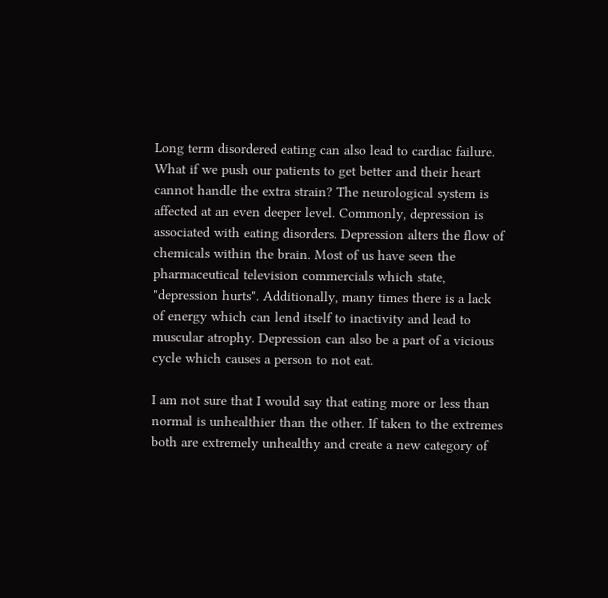Long term disordered eating can also lead to cardiac failure. What if we push our patients to get better and their heart cannot handle the extra strain? The neurological system is affected at an even deeper level. Commonly, depression is associated with eating disorders. Depression alters the flow of chemicals within the brain. Most of us have seen the pharmaceutical television commercials which state, "depression hurts". Additionally, many times there is a lack of energy which can lend itself to inactivity and lead to muscular atrophy. Depression can also be a part of a vicious cycle which causes a person to not eat.

I am not sure that I would say that eating more or less than normal is unhealthier than the other. If taken to the extremes both are extremely unhealthy and create a new category of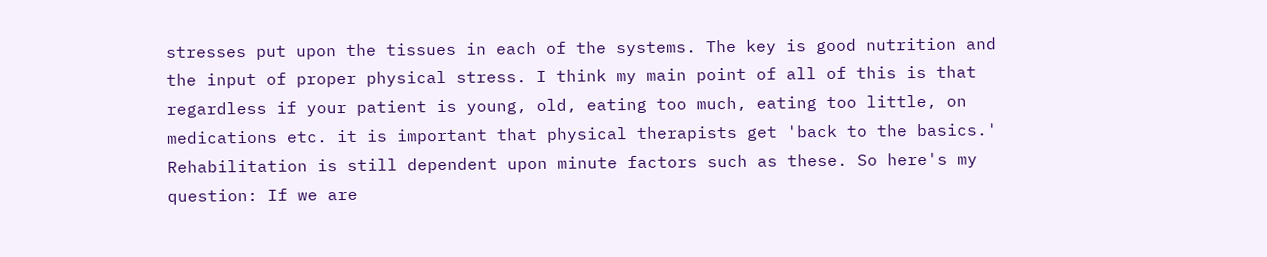stresses put upon the tissues in each of the systems. The key is good nutrition and the input of proper physical stress. I think my main point of all of this is that regardless if your patient is young, old, eating too much, eating too little, on medications etc. it is important that physical therapists get 'back to the basics.' Rehabilitation is still dependent upon minute factors such as these. So here's my question: If we are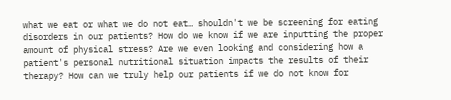what we eat or what we do not eat… shouldn't we be screening for eating disorders in our patients? How do we know if we are inputting the proper amount of physical stress? Are we even looking and considering how a patient's personal nutritional situation impacts the results of their therapy? How can we truly help our patients if we do not know for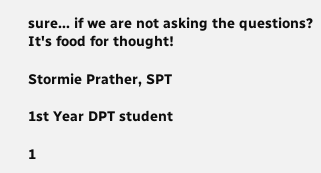sure... if we are not asking the questions? It's food for thought!

Stormie Prather, SPT

1st Year DPT student

1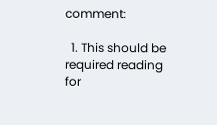comment:

  1. This should be required reading for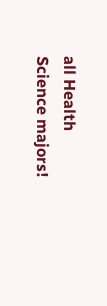all Health Science majors!